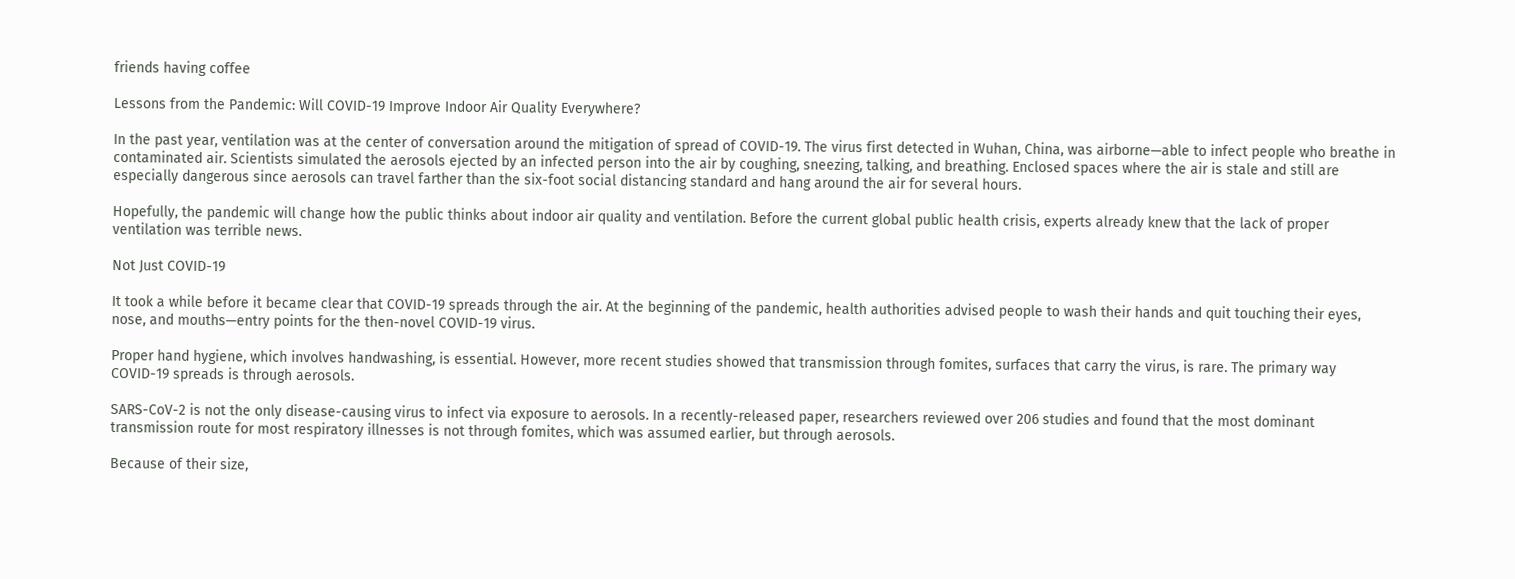friends having coffee

Lessons from the Pandemic: Will COVID-19 Improve Indoor Air Quality Everywhere?

In the past year, ventilation was at the center of conversation around the mitigation of spread of COVID-19. The virus first detected in Wuhan, China, was airborne—able to infect people who breathe in contaminated air. Scientists simulated the aerosols ejected by an infected person into the air by coughing, sneezing, talking, and breathing. Enclosed spaces where the air is stale and still are especially dangerous since aerosols can travel farther than the six-foot social distancing standard and hang around the air for several hours.

Hopefully, the pandemic will change how the public thinks about indoor air quality and ventilation. Before the current global public health crisis, experts already knew that the lack of proper ventilation was terrible news.

Not Just COVID-19

It took a while before it became clear that COVID-19 spreads through the air. At the beginning of the pandemic, health authorities advised people to wash their hands and quit touching their eyes, nose, and mouths—entry points for the then-novel COVID-19 virus.

Proper hand hygiene, which involves handwashing, is essential. However, more recent studies showed that transmission through fomites, surfaces that carry the virus, is rare. The primary way COVID-19 spreads is through aerosols.

SARS-CoV-2 is not the only disease-causing virus to infect via exposure to aerosols. In a recently-released paper, researchers reviewed over 206 studies and found that the most dominant transmission route for most respiratory illnesses is not through fomites, which was assumed earlier, but through aerosols.

Because of their size,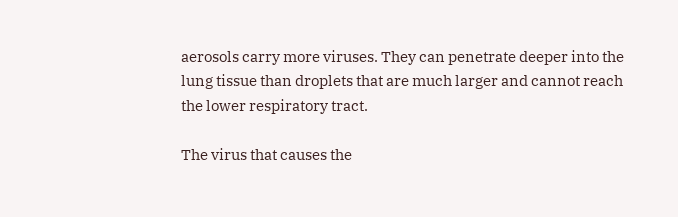aerosols carry more viruses. They can penetrate deeper into the lung tissue than droplets that are much larger and cannot reach the lower respiratory tract.

The virus that causes the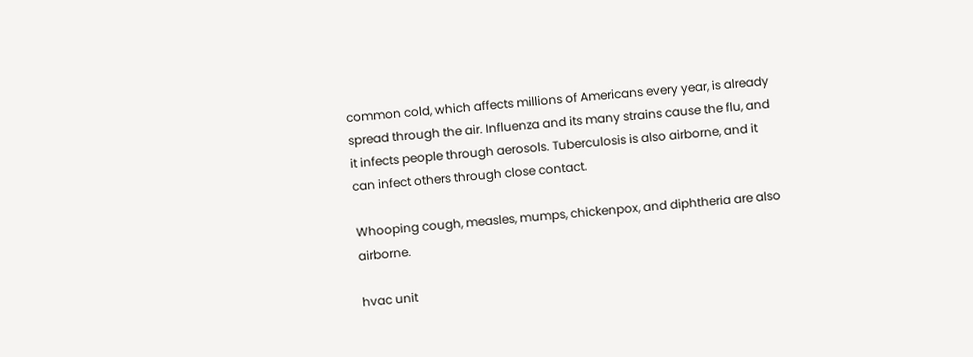common cold, which affects millions of Americans every year, is already spread through the air. Influenza and its many strains cause the flu, and it infects people through aerosols. Tuberculosis is also airborne, and it can infect others through close contact.

Whooping cough, measles, mumps, chickenpox, and diphtheria are also airborne.

hvac unit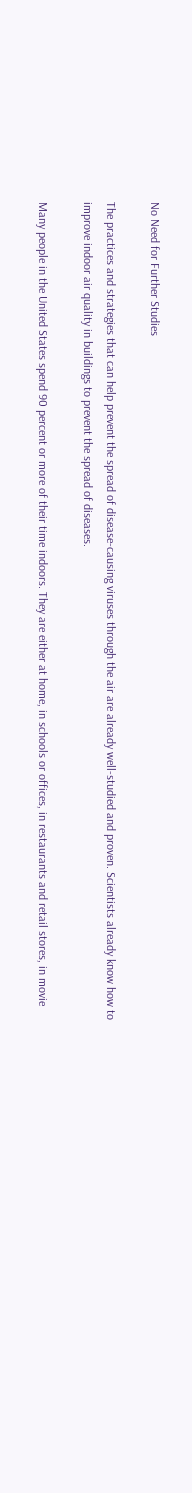No Need for Further Studies

The practices and strategies that can help prevent the spread of disease-causing viruses through the air are already well-studied and proven. Scientists already know how to improve indoor air quality in buildings to prevent the spread of diseases.

Many people in the United States spend 90 percent or more of their time indoors. They are either at home, in schools or offices, in restaurants and retail stores, in movie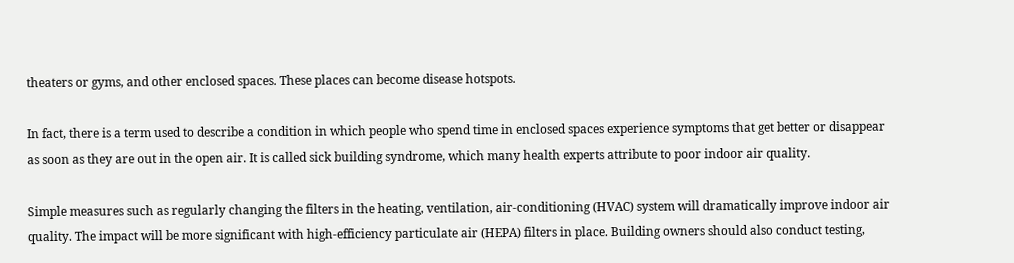theaters or gyms, and other enclosed spaces. These places can become disease hotspots.

In fact, there is a term used to describe a condition in which people who spend time in enclosed spaces experience symptoms that get better or disappear as soon as they are out in the open air. It is called sick building syndrome, which many health experts attribute to poor indoor air quality.

Simple measures such as regularly changing the filters in the heating, ventilation, air-conditioning (HVAC) system will dramatically improve indoor air quality. The impact will be more significant with high-efficiency particulate air (HEPA) filters in place. Building owners should also conduct testing,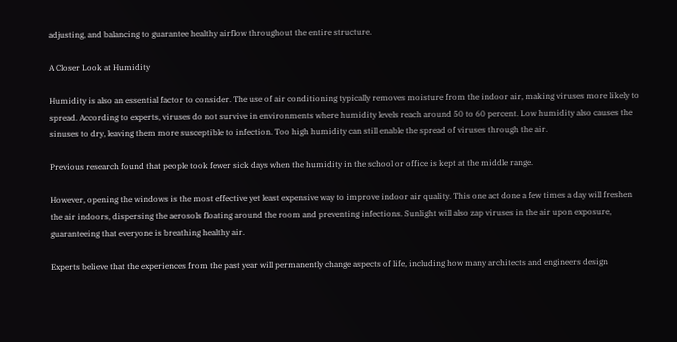adjusting, and balancing to guarantee healthy airflow throughout the entire structure.

A Closer Look at Humidity

Humidity is also an essential factor to consider. The use of air conditioning typically removes moisture from the indoor air, making viruses more likely to spread. According to experts, viruses do not survive in environments where humidity levels reach around 50 to 60 percent. Low humidity also causes the sinuses to dry, leaving them more susceptible to infection. Too high humidity can still enable the spread of viruses through the air.

Previous research found that people took fewer sick days when the humidity in the school or office is kept at the middle range.

However, opening the windows is the most effective yet least expensive way to improve indoor air quality. This one act done a few times a day will freshen the air indoors, dispersing the aerosols floating around the room and preventing infections. Sunlight will also zap viruses in the air upon exposure, guaranteeing that everyone is breathing healthy air.

Experts believe that the experiences from the past year will permanently change aspects of life, including how many architects and engineers design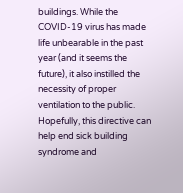buildings. While the COVID-19 virus has made life unbearable in the past year (and it seems the future), it also instilled the necessity of proper ventilation to the public. Hopefully, this directive can help end sick building syndrome and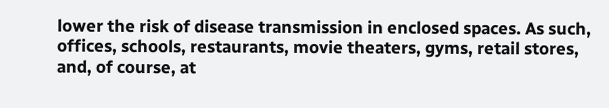lower the risk of disease transmission in enclosed spaces. As such, offices, schools, restaurants, movie theaters, gyms, retail stores, and, of course, at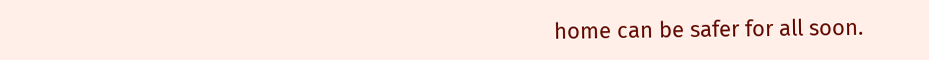home can be safer for all soon.